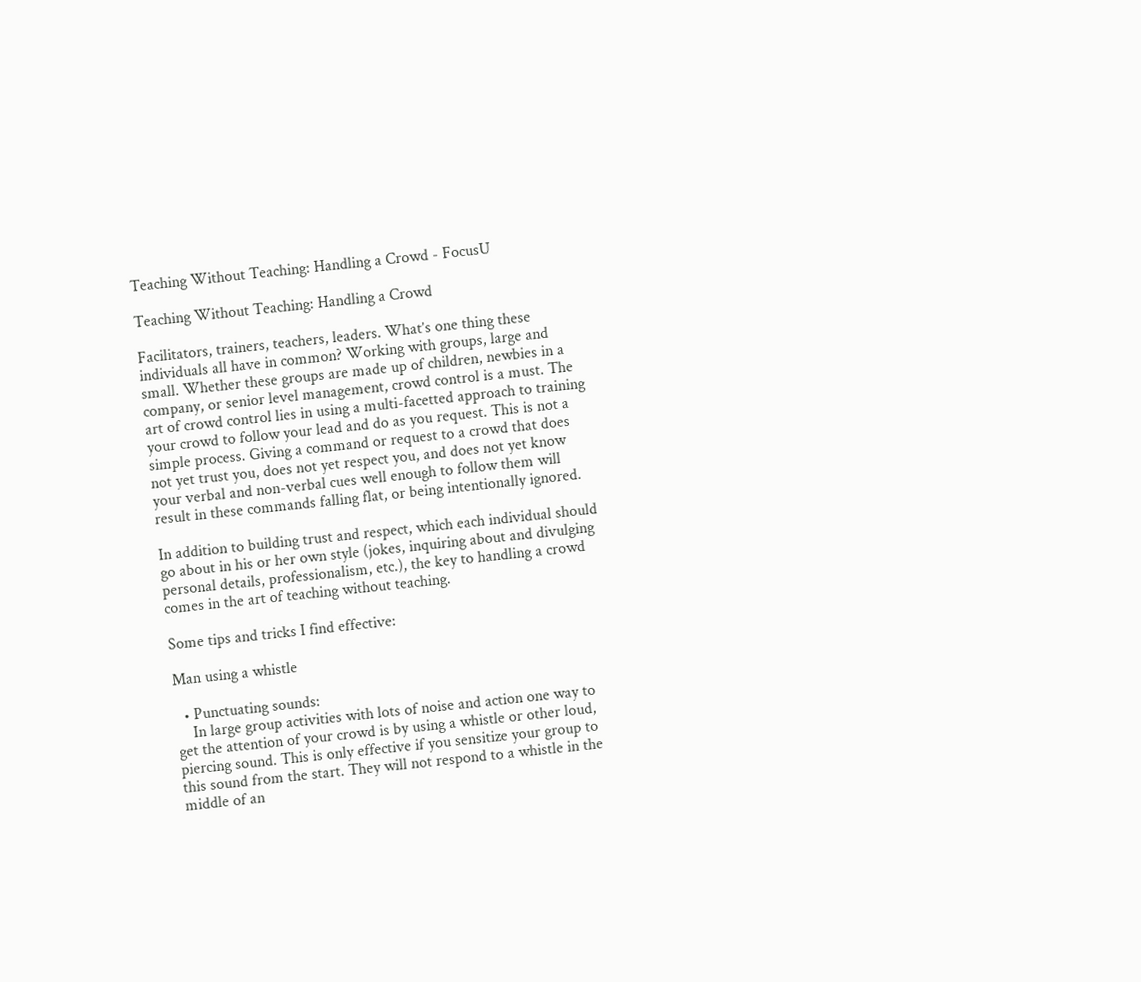Teaching Without Teaching: Handling a Crowd - FocusU

Teaching Without Teaching: Handling a Crowd

Facilitators, trainers, teachers, leaders. What’s one thing these individuals all have in common? Working with groups, large and small. Whether these groups are made up of children, newbies in a company, or senior level management, crowd control is a must. The art of crowd control lies in using a multi-facetted approach to training your crowd to follow your lead and do as you request. This is not a simple process. Giving a command or request to a crowd that does not yet trust you, does not yet respect you, and does not yet know your verbal and non-verbal cues well enough to follow them will result in these commands falling flat, or being intentionally ignored.

In addition to building trust and respect, which each individual should go about in his or her own style (jokes, inquiring about and divulging personal details, professionalism, etc.), the key to handling a crowd comes in the art of teaching without teaching.

Some tips and tricks I find effective:

Man using a whistle

  • Punctuating sounds:
    In large group activities with lots of noise and action one way to get the attention of your crowd is by using a whistle or other loud, piercing sound. This is only effective if you sensitize your group to this sound from the start. They will not respond to a whistle in the middle of an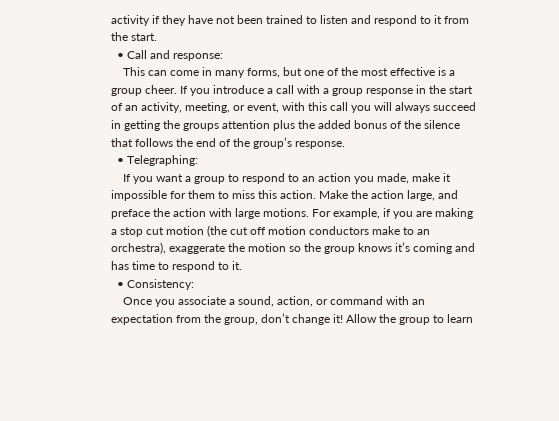activity if they have not been trained to listen and respond to it from the start.
  • Call and response:
    This can come in many forms, but one of the most effective is a group cheer. If you introduce a call with a group response in the start of an activity, meeting, or event, with this call you will always succeed in getting the groups attention plus the added bonus of the silence that follows the end of the group’s response.
  • Telegraphing:
    If you want a group to respond to an action you made, make it impossible for them to miss this action. Make the action large, and preface the action with large motions. For example, if you are making a stop cut motion (the cut off motion conductors make to an orchestra), exaggerate the motion so the group knows it’s coming and has time to respond to it.
  • Consistency:
    Once you associate a sound, action, or command with an expectation from the group, don’t change it! Allow the group to learn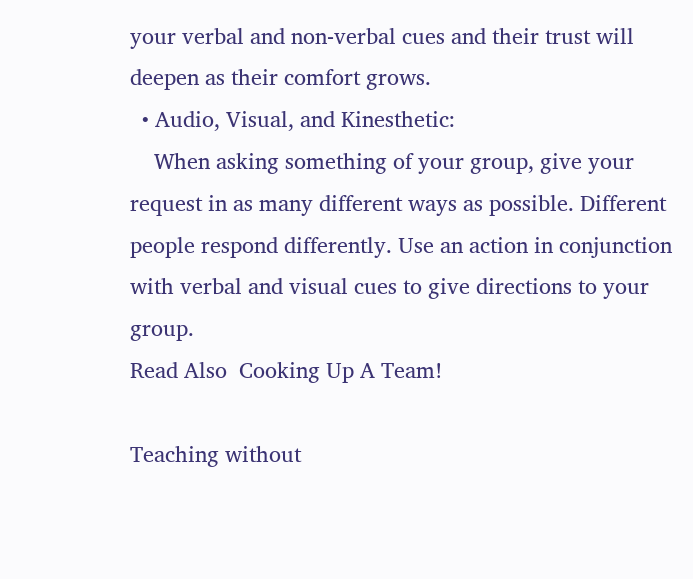your verbal and non-verbal cues and their trust will deepen as their comfort grows.
  • Audio, Visual, and Kinesthetic:
    When asking something of your group, give your request in as many different ways as possible. Different people respond differently. Use an action in conjunction with verbal and visual cues to give directions to your group.
Read Also  Cooking Up A Team!

Teaching without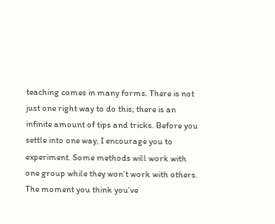teaching comes in many forms. There is not just one right way to do this; there is an infinite amount of tips and tricks. Before you settle into one way, I encourage you to experiment. Some methods will work with one group while they won’t work with others. The moment you think you’ve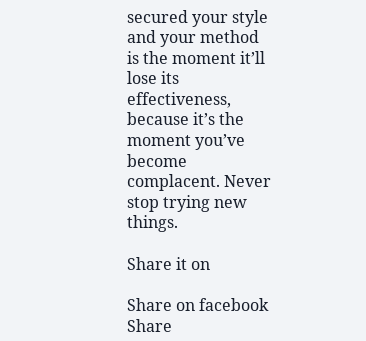secured your style and your method is the moment it’ll lose its effectiveness, because it’s the moment you’ve become complacent. Never stop trying new things.

Share it on

Share on facebook
Share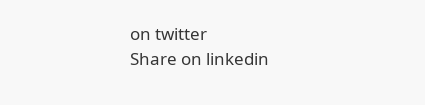on twitter
Share on linkedin